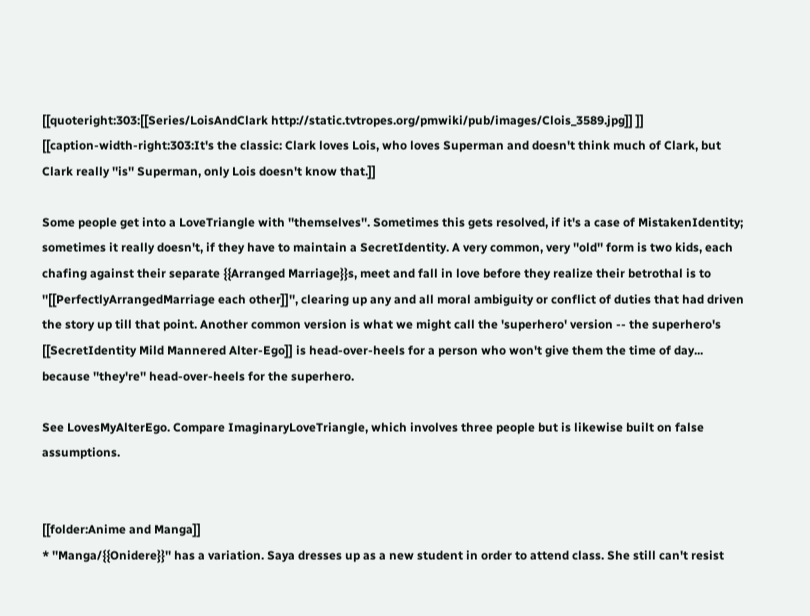[[quoteright:303:[[Series/LoisAndClark http://static.tvtropes.org/pmwiki/pub/images/Clois_3589.jpg]] ]]
[[caption-width-right:303:It's the classic: Clark loves Lois, who loves Superman and doesn't think much of Clark, but Clark really ''is'' Superman, only Lois doesn't know that.]]

Some people get into a LoveTriangle with ''themselves''. Sometimes this gets resolved, if it's a case of MistakenIdentity; sometimes it really doesn't, if they have to maintain a SecretIdentity. A very common, very ''old'' form is two kids, each chafing against their separate {{Arranged Marriage}}s, meet and fall in love before they realize their betrothal is to ''[[PerfectlyArrangedMarriage each other]]'', clearing up any and all moral ambiguity or conflict of duties that had driven the story up till that point. Another common version is what we might call the 'superhero' version -- the superhero's [[SecretIdentity Mild Mannered Alter-Ego]] is head-over-heels for a person who won't give them the time of day... because ''they're'' head-over-heels for the superhero.

See LovesMyAlterEgo. Compare ImaginaryLoveTriangle, which involves three people but is likewise built on false assumptions.


[[folder:Anime and Manga]]
* ''Manga/{{Onidere}}'' has a variation. Saya dresses up as a new student in order to attend class. She still can't resist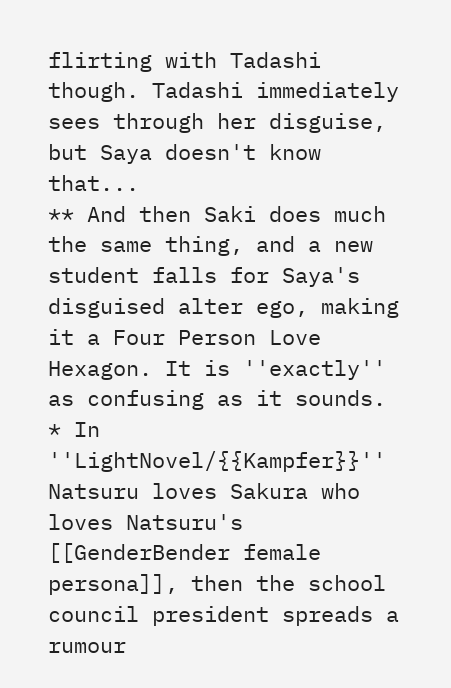flirting with Tadashi though. Tadashi immediately sees through her disguise, but Saya doesn't know that...
** And then Saki does much the same thing, and a new student falls for Saya's disguised alter ego, making it a Four Person Love Hexagon. It is ''exactly'' as confusing as it sounds.
* In ''LightNovel/{{Kampfer}}'' Natsuru loves Sakura who loves Natsuru's [[GenderBender female persona]], then the school council president spreads a rumour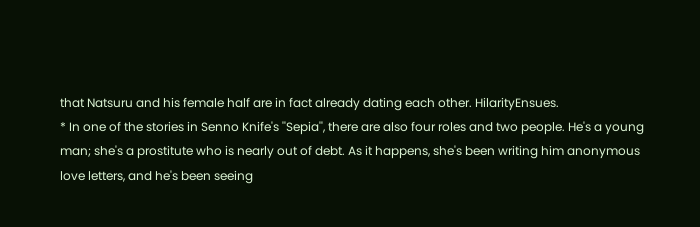that Natsuru and his female half are in fact already dating each other. HilarityEnsues.
* In one of the stories in Senno Knife's ''Sepia'', there are also four roles and two people. He's a young man; she's a prostitute who is nearly out of debt. As it happens, she's been writing him anonymous love letters, and he's been seeing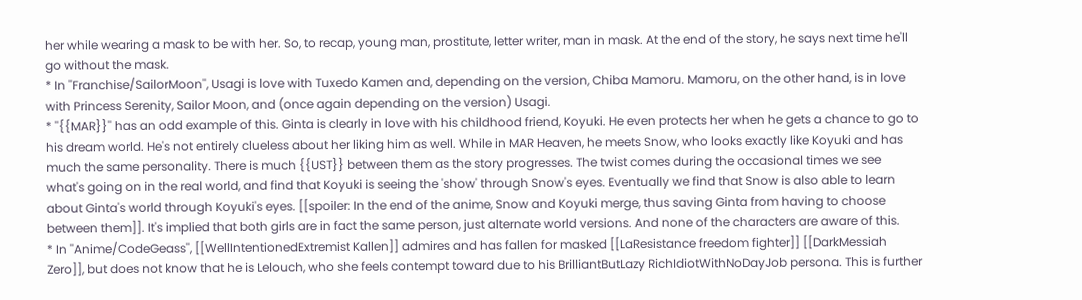her while wearing a mask to be with her. So, to recap, young man, prostitute, letter writer, man in mask. At the end of the story, he says next time he'll go without the mask.
* In ''Franchise/SailorMoon'', Usagi is love with Tuxedo Kamen and, depending on the version, Chiba Mamoru. Mamoru, on the other hand, is in love with Princess Serenity, Sailor Moon, and (once again depending on the version) Usagi.
* ''{{MAR}}'' has an odd example of this. Ginta is clearly in love with his childhood friend, Koyuki. He even protects her when he gets a chance to go to his dream world. He's not entirely clueless about her liking him as well. While in MAR Heaven, he meets Snow, who looks exactly like Koyuki and has much the same personality. There is much {{UST}} between them as the story progresses. The twist comes during the occasional times we see what's going on in the real world, and find that Koyuki is seeing the 'show' through Snow's eyes. Eventually we find that Snow is also able to learn about Ginta's world through Koyuki's eyes. [[spoiler: In the end of the anime, Snow and Koyuki merge, thus saving Ginta from having to choose between them]]. It's implied that both girls are in fact the same person, just alternate world versions. And none of the characters are aware of this.
* In ''Anime/CodeGeass'', [[WellIntentionedExtremist Kallen]] admires and has fallen for masked [[LaResistance freedom fighter]] [[DarkMessiah Zero]], but does not know that he is Lelouch, who she feels contempt toward due to his BrilliantButLazy RichIdiotWithNoDayJob persona. This is further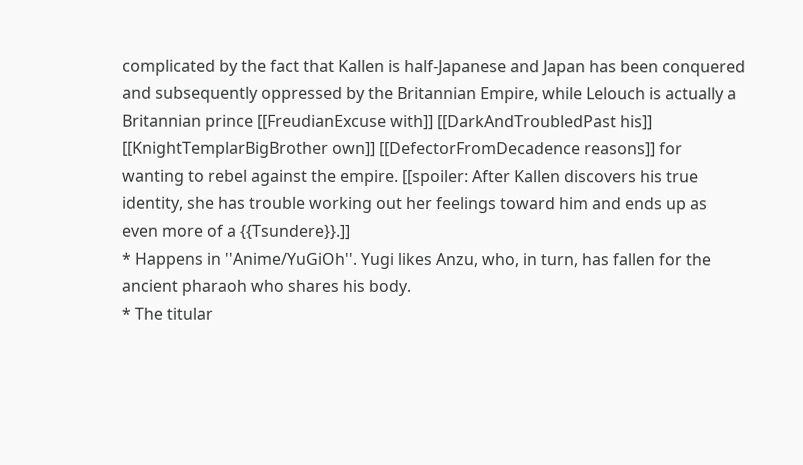complicated by the fact that Kallen is half-Japanese and Japan has been conquered and subsequently oppressed by the Britannian Empire, while Lelouch is actually a Britannian prince [[FreudianExcuse with]] [[DarkAndTroubledPast his]] [[KnightTemplarBigBrother own]] [[DefectorFromDecadence reasons]] for wanting to rebel against the empire. [[spoiler: After Kallen discovers his true identity, she has trouble working out her feelings toward him and ends up as even more of a {{Tsundere}}.]]
* Happens in ''Anime/YuGiOh''. Yugi likes Anzu, who, in turn, has fallen for the ancient pharaoh who shares his body.
* The titular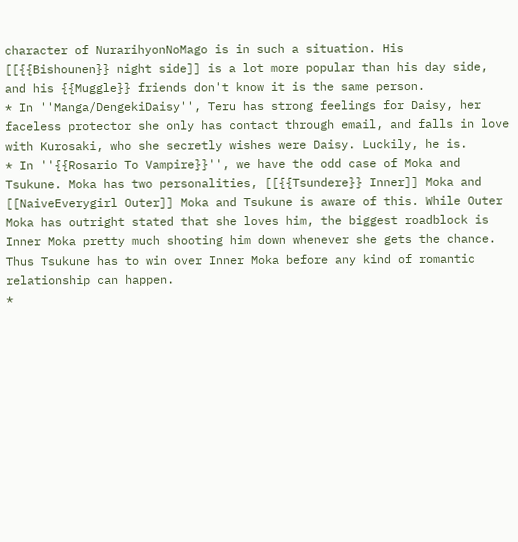character of NurarihyonNoMago is in such a situation. His [[{{Bishounen}} night side]] is a lot more popular than his day side, and his {{Muggle}} friends don't know it is the same person.
* In ''Manga/DengekiDaisy'', Teru has strong feelings for Daisy, her faceless protector she only has contact through email, and falls in love with Kurosaki, who she secretly wishes were Daisy. Luckily, he is.
* In ''{{Rosario To Vampire}}'', we have the odd case of Moka and Tsukune. Moka has two personalities, [[{{Tsundere}} Inner]] Moka and [[NaiveEverygirl Outer]] Moka and Tsukune is aware of this. While Outer Moka has outright stated that she loves him, the biggest roadblock is Inner Moka pretty much shooting him down whenever she gets the chance. Thus Tsukune has to win over Inner Moka before any kind of romantic relationship can happen.
*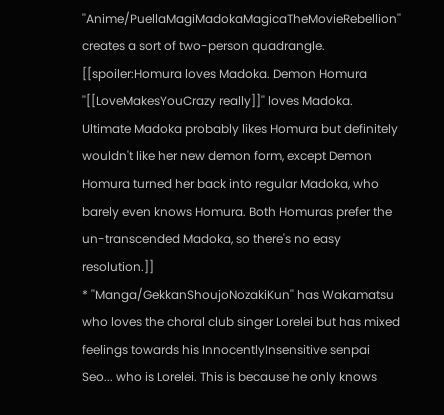''Anime/PuellaMagiMadokaMagicaTheMovieRebellion'' creates a sort of two-person quadrangle. [[spoiler:Homura loves Madoka. Demon Homura ''[[LoveMakesYouCrazy really]]'' loves Madoka. Ultimate Madoka probably likes Homura but definitely wouldn't like her new demon form, except Demon Homura turned her back into regular Madoka, who barely even knows Homura. Both Homuras prefer the un-transcended Madoka, so there's no easy resolution.]]
* ''Manga/GekkanShoujoNozakiKun'' has Wakamatsu who loves the choral club singer Lorelei but has mixed feelings towards his InnocentlyInsensitive senpai Seo... who is Lorelei. This is because he only knows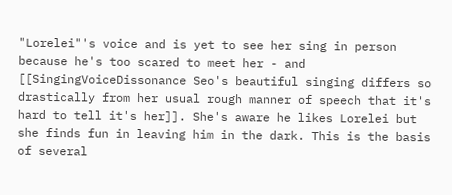"Lorelei"'s voice and is yet to see her sing in person because he's too scared to meet her - and [[SingingVoiceDissonance Seo's beautiful singing differs so drastically from her usual rough manner of speech that it's hard to tell it's her]]. She's aware he likes Lorelei but she finds fun in leaving him in the dark. This is the basis of several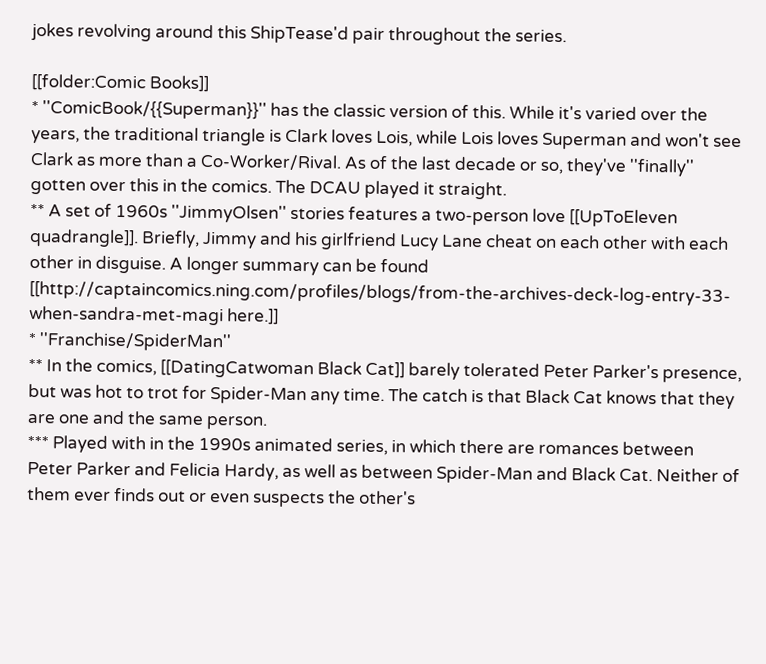jokes revolving around this ShipTease'd pair throughout the series.

[[folder:Comic Books]]
* ''ComicBook/{{Superman}}'' has the classic version of this. While it's varied over the years, the traditional triangle is Clark loves Lois, while Lois loves Superman and won't see Clark as more than a Co-Worker/Rival. As of the last decade or so, they've ''finally'' gotten over this in the comics. The DCAU played it straight.
** A set of 1960s ''JimmyOlsen'' stories features a two-person love [[UpToEleven quadrangle]]. Briefly, Jimmy and his girlfriend Lucy Lane cheat on each other with each other in disguise. A longer summary can be found [[http://captaincomics.ning.com/profiles/blogs/from-the-archives-deck-log-entry-33-when-sandra-met-magi here.]]
* ''Franchise/SpiderMan''
** In the comics, [[DatingCatwoman Black Cat]] barely tolerated Peter Parker's presence, but was hot to trot for Spider-Man any time. The catch is that Black Cat knows that they are one and the same person.
*** Played with in the 1990s animated series, in which there are romances between Peter Parker and Felicia Hardy, as well as between Spider-Man and Black Cat. Neither of them ever finds out or even suspects the other's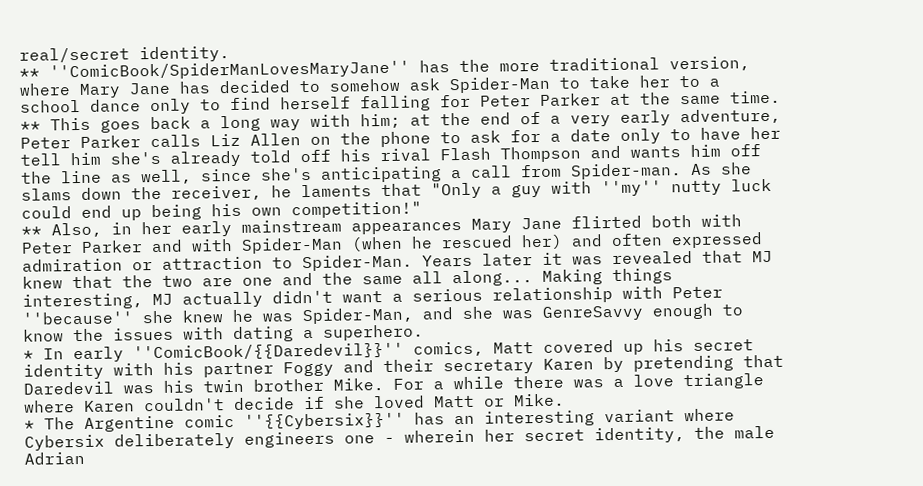real/secret identity.
** ''ComicBook/SpiderManLovesMaryJane'' has the more traditional version, where Mary Jane has decided to somehow ask Spider-Man to take her to a school dance only to find herself falling for Peter Parker at the same time.
** This goes back a long way with him; at the end of a very early adventure, Peter Parker calls Liz Allen on the phone to ask for a date only to have her tell him she's already told off his rival Flash Thompson and wants him off the line as well, since she's anticipating a call from Spider-man. As she slams down the receiver, he laments that "Only a guy with ''my'' nutty luck could end up being his own competition!"
** Also, in her early mainstream appearances Mary Jane flirted both with Peter Parker and with Spider-Man (when he rescued her) and often expressed admiration or attraction to Spider-Man. Years later it was revealed that MJ knew that the two are one and the same all along... Making things interesting, MJ actually didn't want a serious relationship with Peter ''because'' she knew he was Spider-Man, and she was GenreSavvy enough to know the issues with dating a superhero.
* In early ''ComicBook/{{Daredevil}}'' comics, Matt covered up his secret identity with his partner Foggy and their secretary Karen by pretending that Daredevil was his twin brother Mike. For a while there was a love triangle where Karen couldn't decide if she loved Matt or Mike.
* The Argentine comic ''{{Cybersix}}'' has an interesting variant where Cybersix deliberately engineers one - wherein her secret identity, the male Adrian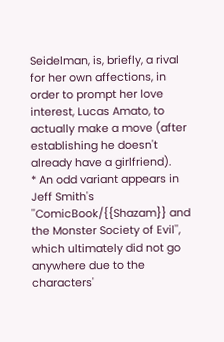Seidelman, is, briefly, a rival for her own affections, in order to prompt her love interest, Lucas Amato, to actually make a move (after establishing he doesn't already have a girlfriend).
* An odd variant appears in Jeff Smith's ''ComicBook/{{Shazam}} and the Monster Society of Evil'', which ultimately did not go anywhere due to the characters'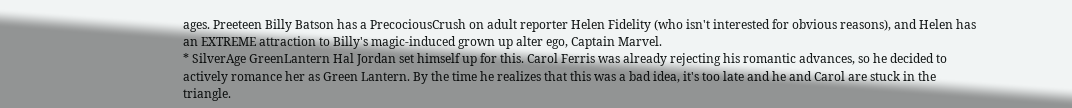ages. Preeteen Billy Batson has a PrecociousCrush on adult reporter Helen Fidelity (who isn't interested for obvious reasons), and Helen has an EXTREME attraction to Billy's magic-induced grown up alter ego, Captain Marvel.
* SilverAge GreenLantern Hal Jordan set himself up for this. Carol Ferris was already rejecting his romantic advances, so he decided to actively romance her as Green Lantern. By the time he realizes that this was a bad idea, it's too late and he and Carol are stuck in the triangle.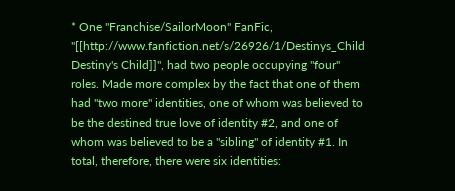* One ''Franchise/SailorMoon'' FanFic, "[[http://www.fanfiction.net/s/26926/1/Destinys_Child Destiny's Child]]", had two people occupying ''four'' roles. Made more complex by the fact that one of them had ''two more'' identities, one of whom was believed to be the destined true love of identity #2, and one of whom was believed to be a ''sibling'' of identity #1. In total, therefore, there were six identities: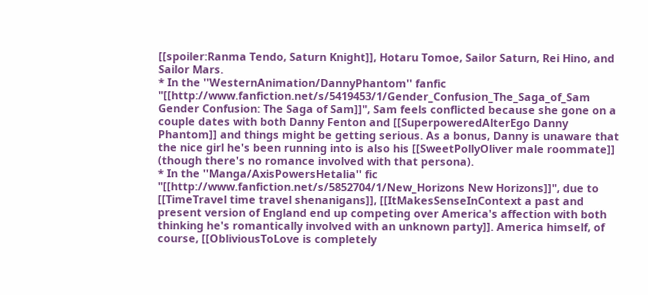[[spoiler:Ranma Tendo, Saturn Knight]], Hotaru Tomoe, Sailor Saturn, Rei Hino, and Sailor Mars.
* In the ''WesternAnimation/DannyPhantom'' fanfic "[[http://www.fanfiction.net/s/5419453/1/Gender_Confusion_The_Saga_of_Sam Gender Confusion: The Saga of Sam]]", Sam feels conflicted because she gone on a couple dates with both Danny Fenton and [[SuperpoweredAlterEgo Danny Phantom]] and things might be getting serious. As a bonus, Danny is unaware that the nice girl he's been running into is also his [[SweetPollyOliver male roommate]] (though there's no romance involved with that persona).
* In the ''Manga/AxisPowersHetalia'' fic "[[http://www.fanfiction.net/s/5852704/1/New_Horizons New Horizons]]", due to [[TimeTravel time travel shenanigans]], [[ItMakesSenseInContext a past and present version of England end up competing over America's affection with both thinking he's romantically involved with an unknown party]]. America himself, of course, [[ObliviousToLove is completely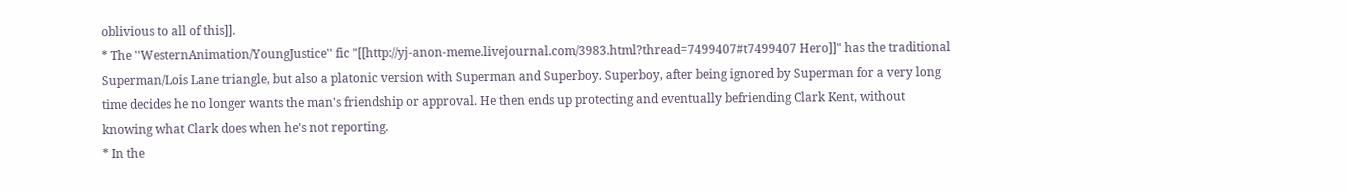oblivious to all of this]].
* The ''WesternAnimation/YoungJustice'' fic "[[http://yj-anon-meme.livejournal.com/3983.html?thread=7499407#t7499407 Hero]]" has the traditional Superman/Lois Lane triangle, but also a platonic version with Superman and Superboy. Superboy, after being ignored by Superman for a very long time decides he no longer wants the man's friendship or approval. He then ends up protecting and eventually befriending Clark Kent, without knowing what Clark does when he's not reporting.
* In the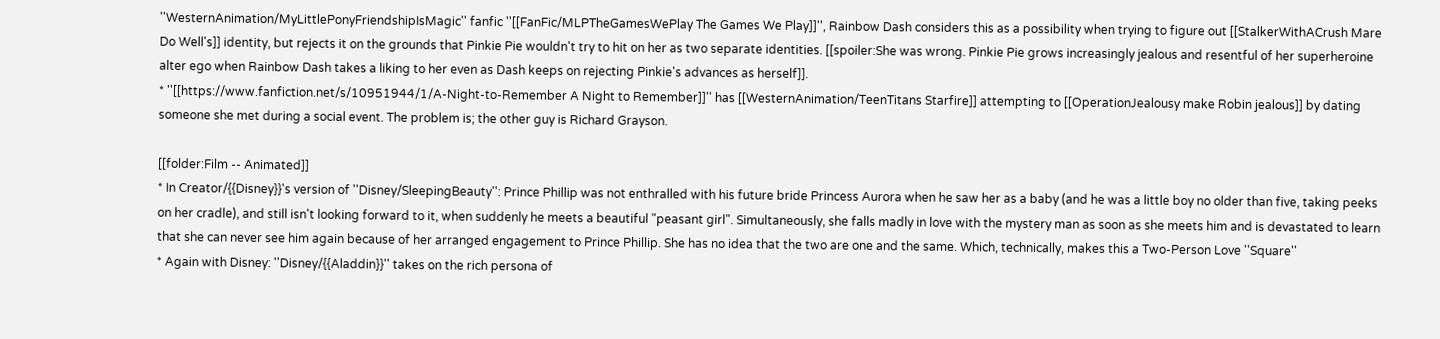''WesternAnimation/MyLittlePonyFriendshipIsMagic'' fanfic ''[[FanFic/MLPTheGamesWePlay The Games We Play]]'', Rainbow Dash considers this as a possibility when trying to figure out [[StalkerWithACrush Mare Do Well's]] identity, but rejects it on the grounds that Pinkie Pie wouldn't try to hit on her as two separate identities. [[spoiler:She was wrong. Pinkie Pie grows increasingly jealous and resentful of her superheroine alter ego when Rainbow Dash takes a liking to her even as Dash keeps on rejecting Pinkie's advances as herself]].
* ''[[https://www.fanfiction.net/s/10951944/1/A-Night-to-Remember A Night to Remember]]'' has [[WesternAnimation/TeenTitans Starfire]] attempting to [[OperationJealousy make Robin jealous]] by dating someone she met during a social event. The problem is; the other guy is Richard Grayson.

[[folder:Film -- Animated]]
* In Creator/{{Disney}}'s version of ''Disney/SleepingBeauty'': Prince Phillip was not enthralled with his future bride Princess Aurora when he saw her as a baby (and he was a little boy no older than five, taking peeks on her cradle), and still isn't looking forward to it, when suddenly he meets a beautiful "peasant girl". Simultaneously, she falls madly in love with the mystery man as soon as she meets him and is devastated to learn that she can never see him again because of her arranged engagement to Prince Phillip. She has no idea that the two are one and the same. Which, technically, makes this a Two-Person Love ''Square''
* Again with Disney: ''Disney/{{Aladdin}}'' takes on the rich persona of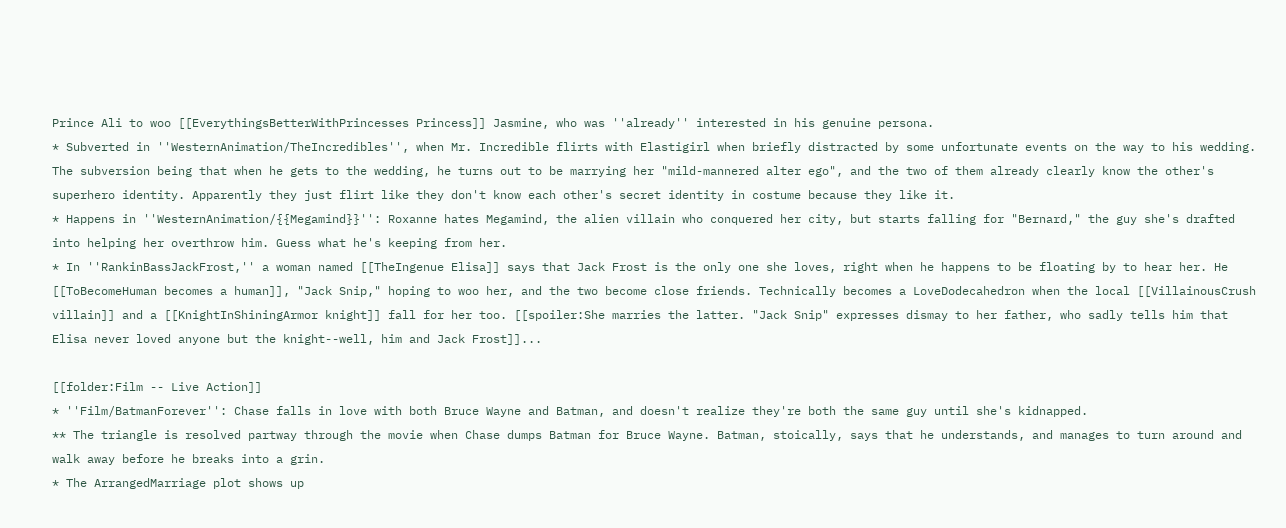Prince Ali to woo [[EverythingsBetterWithPrincesses Princess]] Jasmine, who was ''already'' interested in his genuine persona.
* Subverted in ''WesternAnimation/TheIncredibles'', when Mr. Incredible flirts with Elastigirl when briefly distracted by some unfortunate events on the way to his wedding. The subversion being that when he gets to the wedding, he turns out to be marrying her "mild-mannered alter ego", and the two of them already clearly know the other's superhero identity. Apparently they just flirt like they don't know each other's secret identity in costume because they like it.
* Happens in ''WesternAnimation/{{Megamind}}'': Roxanne hates Megamind, the alien villain who conquered her city, but starts falling for "Bernard," the guy she's drafted into helping her overthrow him. Guess what he's keeping from her.
* In ''RankinBassJackFrost,'' a woman named [[TheIngenue Elisa]] says that Jack Frost is the only one she loves, right when he happens to be floating by to hear her. He [[ToBecomeHuman becomes a human]], "Jack Snip," hoping to woo her, and the two become close friends. Technically becomes a LoveDodecahedron when the local [[VillainousCrush villain]] and a [[KnightInShiningArmor knight]] fall for her too. [[spoiler:She marries the latter. "Jack Snip" expresses dismay to her father, who sadly tells him that Elisa never loved anyone but the knight--well, him and Jack Frost]]...

[[folder:Film -- Live Action]]
* ''Film/BatmanForever'': Chase falls in love with both Bruce Wayne and Batman, and doesn't realize they're both the same guy until she's kidnapped.
** The triangle is resolved partway through the movie when Chase dumps Batman for Bruce Wayne. Batman, stoically, says that he understands, and manages to turn around and walk away before he breaks into a grin.
* The ArrangedMarriage plot shows up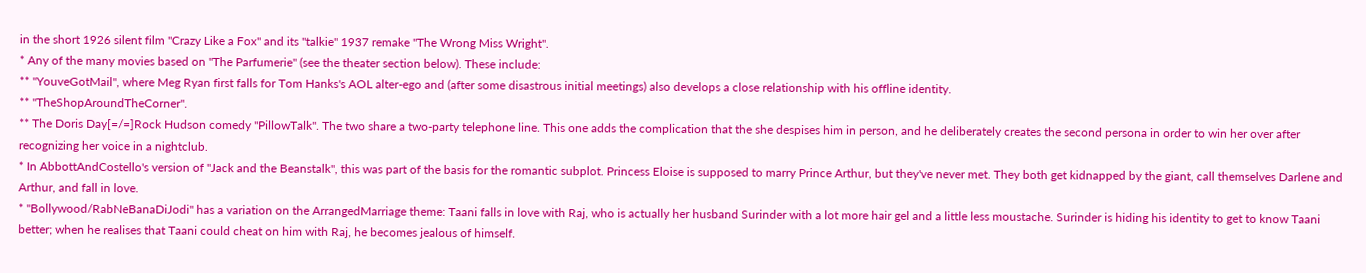in the short 1926 silent film ''Crazy Like a Fox'' and its "talkie" 1937 remake ''The Wrong Miss Wright''.
* Any of the many movies based on ''The Parfumerie'' (see the theater section below). These include:
** ''YouveGotMail'', where Meg Ryan first falls for Tom Hanks's AOL alter-ego and (after some disastrous initial meetings) also develops a close relationship with his offline identity.
** ''TheShopAroundTheCorner''.
** The Doris Day[=/=]Rock Hudson comedy ''PillowTalk''. The two share a two-party telephone line. This one adds the complication that the she despises him in person, and he deliberately creates the second persona in order to win her over after recognizing her voice in a nightclub.
* In AbbottAndCostello's version of ''Jack and the Beanstalk'', this was part of the basis for the romantic subplot. Princess Eloise is supposed to marry Prince Arthur, but they've never met. They both get kidnapped by the giant, call themselves Darlene and Arthur, and fall in love.
* ''Bollywood/RabNeBanaDiJodi'' has a variation on the ArrangedMarriage theme: Taani falls in love with Raj, who is actually her husband Surinder with a lot more hair gel and a little less moustache. Surinder is hiding his identity to get to know Taani better; when he realises that Taani could cheat on him with Raj, he becomes jealous of himself.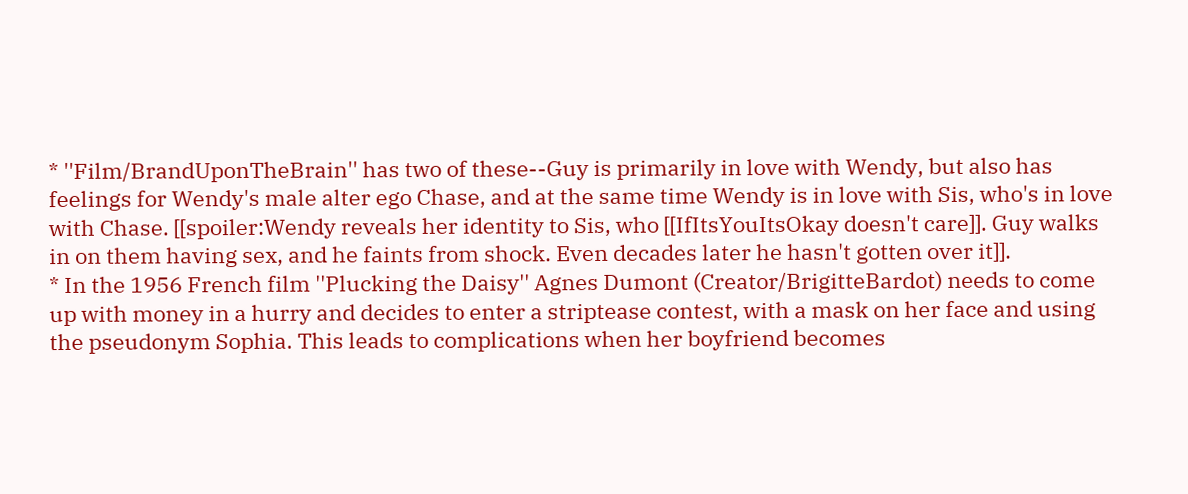* ''Film/BrandUponTheBrain'' has two of these--Guy is primarily in love with Wendy, but also has feelings for Wendy's male alter ego Chase, and at the same time Wendy is in love with Sis, who's in love with Chase. [[spoiler:Wendy reveals her identity to Sis, who [[IfItsYouItsOkay doesn't care]]. Guy walks in on them having sex, and he faints from shock. Even decades later he hasn't gotten over it]].
* In the 1956 French film ''Plucking the Daisy'' Agnes Dumont (Creator/BrigitteBardot) needs to come up with money in a hurry and decides to enter a striptease contest, with a mask on her face and using the pseudonym Sophia. This leads to complications when her boyfriend becomes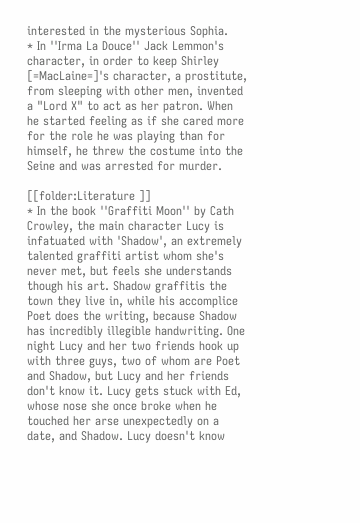interested in the mysterious Sophia.
* In ''Irma La Douce'' Jack Lemmon's character, in order to keep Shirley [=MacLaine=]'s character, a prostitute, from sleeping with other men, invented a "Lord X" to act as her patron. When he started feeling as if she cared more for the role he was playing than for himself, he threw the costume into the Seine and was arrested for murder.

[[folder:Literature ]]
* In the book ''Graffiti Moon'' by Cath Crowley, the main character Lucy is infatuated with 'Shadow', an extremely talented graffiti artist whom she's never met, but feels she understands though his art. Shadow graffitis the town they live in, while his accomplice Poet does the writing, because Shadow has incredibly illegible handwriting. One night Lucy and her two friends hook up with three guys, two of whom are Poet and Shadow, but Lucy and her friends don't know it. Lucy gets stuck with Ed, whose nose she once broke when he touched her arse unexpectedly on a date, and Shadow. Lucy doesn't know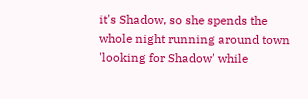it's Shadow, so she spends the whole night running around town 'looking for Shadow' while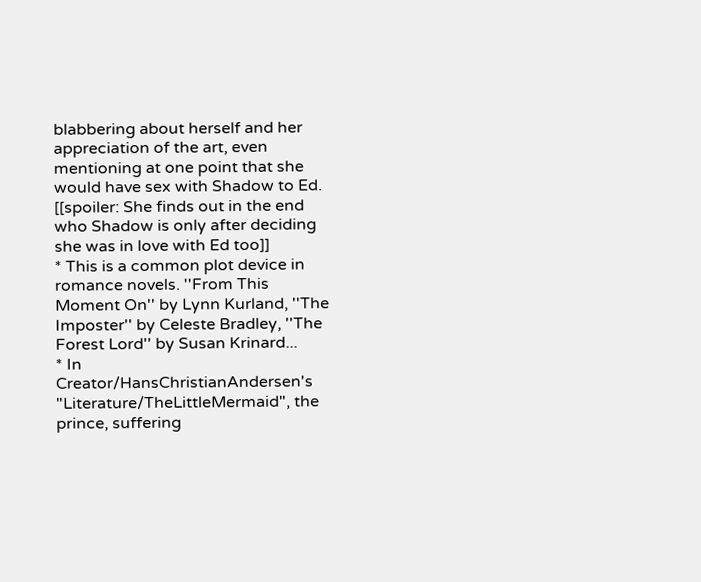blabbering about herself and her appreciation of the art, even mentioning at one point that she would have sex with Shadow to Ed. [[spoiler: She finds out in the end who Shadow is only after deciding she was in love with Ed too]]
* This is a common plot device in romance novels. ''From This Moment On'' by Lynn Kurland, ''The Imposter'' by Celeste Bradley, ''The Forest Lord'' by Susan Krinard...
* In Creator/HansChristianAndersen's "Literature/TheLittleMermaid", the prince, suffering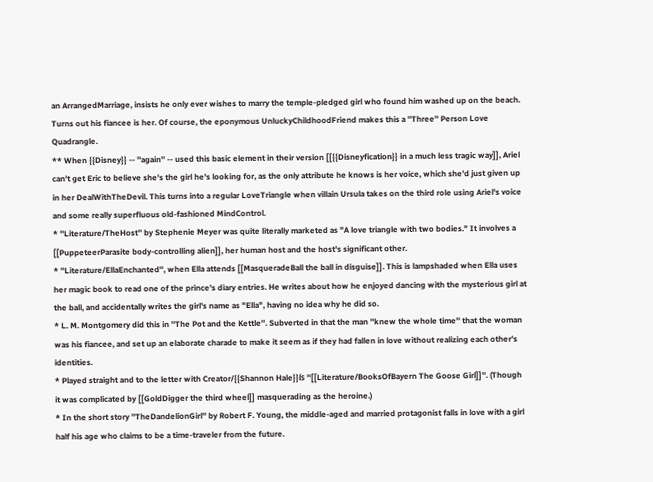an ArrangedMarriage, insists he only ever wishes to marry the temple-pledged girl who found him washed up on the beach. Turns out his fiancee is her. Of course, the eponymous UnluckyChildhoodFriend makes this a ''Three'' Person Love Quadrangle.
** When {{Disney}} -- ''again'' -- used this basic element in their version [[{{Disneyfication}} in a much less tragic way]], Ariel can't get Eric to believe she's the girl he's looking for, as the only attribute he knows is her voice, which she'd just given up in her DealWithTheDevil. This turns into a regular LoveTriangle when villain Ursula takes on the third role using Ariel's voice and some really superfluous old-fashioned MindControl.
* ''Literature/TheHost'' by Stephenie Meyer was quite literally marketed as "A love triangle with two bodies." It involves a [[PuppeteerParasite body-controlling alien]], her human host and the host's significant other.
* ''Literature/EllaEnchanted'', when Ella attends [[MasqueradeBall the ball in disguise]]. This is lampshaded when Ella uses her magic book to read one of the prince's diary entries. He writes about how he enjoyed dancing with the mysterious girl at the ball, and accidentally writes the girl's name as "Ella", having no idea why he did so.
* L. M. Montgomery did this in ''The Pot and the Kettle''. Subverted in that the man ''knew the whole time'' that the woman was his fiancee, and set up an elaborate charade to make it seem as if they had fallen in love without realizing each other's identities.
* Played straight and to the letter with Creator/{{Shannon Hale}}ís ''[[Literature/BooksOfBayern The Goose Girl]]''. (Though it was complicated by [[GoldDigger the third wheel]] masquerading as the heroine.)
* In the short story ''TheDandelionGirl'' by Robert F. Young, the middle-aged and married protagonist falls in love with a girl half his age who claims to be a time-traveler from the future.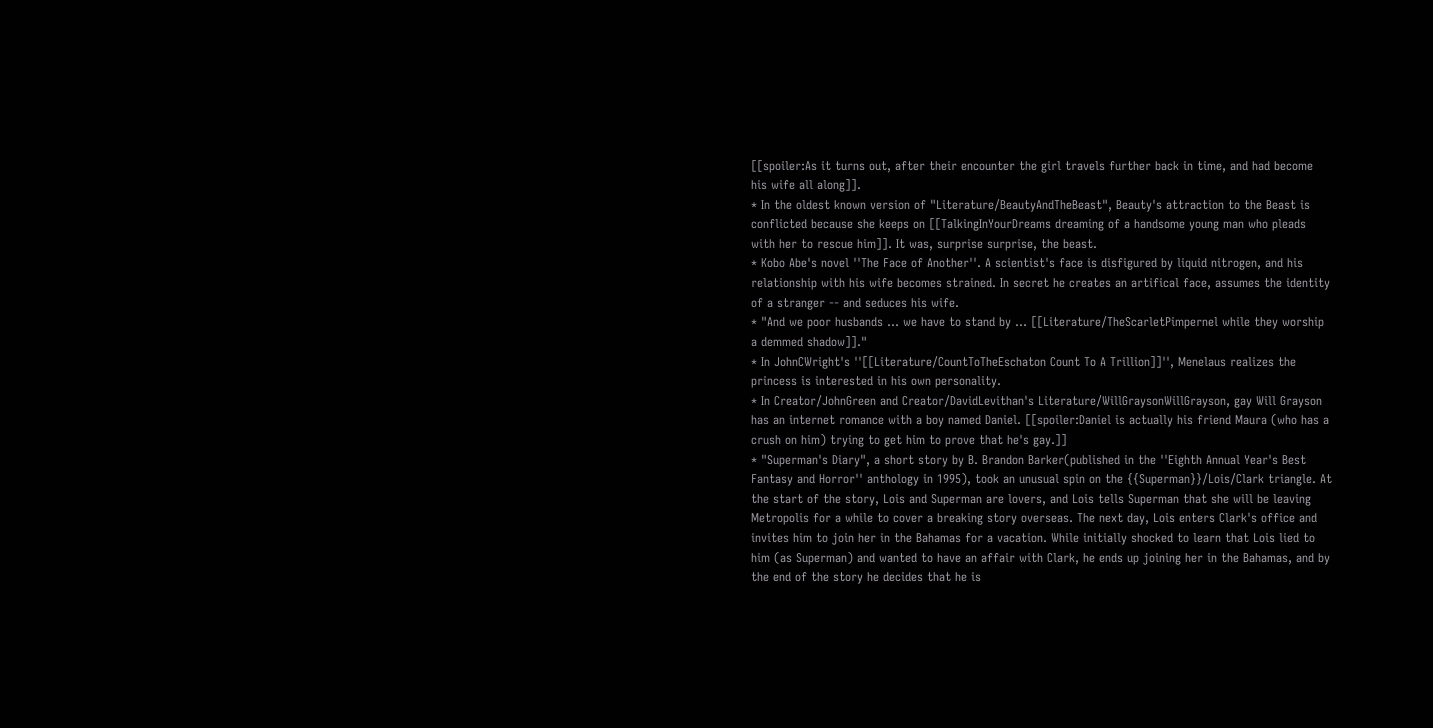[[spoiler:As it turns out, after their encounter the girl travels further back in time, and had become his wife all along]].
* In the oldest known version of "Literature/BeautyAndTheBeast", Beauty's attraction to the Beast is conflicted because she keeps on [[TalkingInYourDreams dreaming of a handsome young man who pleads with her to rescue him]]. It was, surprise surprise, the beast.
* Kobo Abe's novel ''The Face of Another''. A scientist's face is disfigured by liquid nitrogen, and his relationship with his wife becomes strained. In secret he creates an artifical face, assumes the identity of a stranger -- and seduces his wife.
* "And we poor husbands ... we have to stand by ... [[Literature/TheScarletPimpernel while they worship a demmed shadow]]."
* In JohnCWright's ''[[Literature/CountToTheEschaton Count To A Trillion]]'', Menelaus realizes the princess is interested in his own personality.
* In Creator/JohnGreen and Creator/DavidLevithan's Literature/WillGraysonWillGrayson, gay Will Grayson has an internet romance with a boy named Daniel. [[spoiler:Daniel is actually his friend Maura (who has a crush on him) trying to get him to prove that he's gay.]]
* "Superman's Diary", a short story by B. Brandon Barker(published in the ''Eighth Annual Year's Best Fantasy and Horror'' anthology in 1995), took an unusual spin on the {{Superman}}/Lois/Clark triangle. At the start of the story, Lois and Superman are lovers, and Lois tells Superman that she will be leaving Metropolis for a while to cover a breaking story overseas. The next day, Lois enters Clark's office and invites him to join her in the Bahamas for a vacation. While initially shocked to learn that Lois lied to him (as Superman) and wanted to have an affair with Clark, he ends up joining her in the Bahamas, and by the end of the story he decides that he is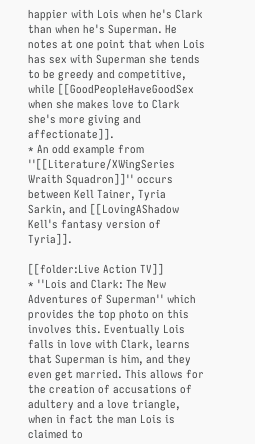happier with Lois when he's Clark than when he's Superman. He notes at one point that when Lois has sex with Superman she tends to be greedy and competitive, while [[GoodPeopleHaveGoodSex when she makes love to Clark she's more giving and affectionate]].
* An odd example from ''[[Literature/XWingSeries Wraith Squadron]]'' occurs between Kell Tainer, Tyria Sarkin, and [[LovingAShadow Kell's fantasy version of Tyria]].

[[folder:Live Action TV]]
* ''Lois and Clark: The New Adventures of Superman'' which provides the top photo on this involves this. Eventually Lois falls in love with Clark, learns that Superman is him, and they even get married. This allows for the creation of accusations of adultery and a love triangle, when in fact the man Lois is claimed to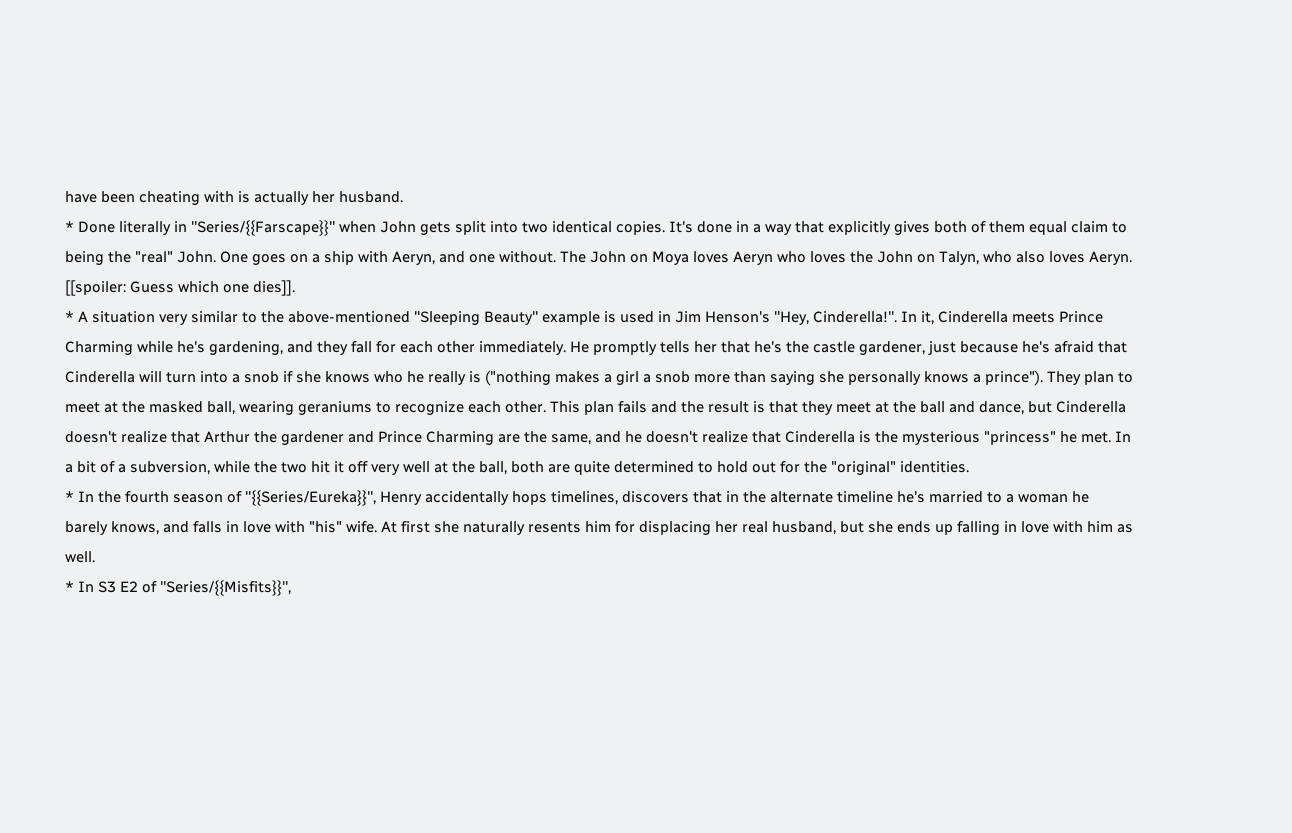have been cheating with is actually her husband.
* Done literally in ''Series/{{Farscape}}'' when John gets split into two identical copies. It's done in a way that explicitly gives both of them equal claim to being the "real" John. One goes on a ship with Aeryn, and one without. The John on Moya loves Aeryn who loves the John on Talyn, who also loves Aeryn. [[spoiler: Guess which one dies]].
* A situation very similar to the above-mentioned ''Sleeping Beauty'' example is used in Jim Henson's ''Hey, Cinderella!''. In it, Cinderella meets Prince Charming while he's gardening, and they fall for each other immediately. He promptly tells her that he's the castle gardener, just because he's afraid that Cinderella will turn into a snob if she knows who he really is ("nothing makes a girl a snob more than saying she personally knows a prince"). They plan to meet at the masked ball, wearing geraniums to recognize each other. This plan fails and the result is that they meet at the ball and dance, but Cinderella doesn't realize that Arthur the gardener and Prince Charming are the same, and he doesn't realize that Cinderella is the mysterious "princess" he met. In a bit of a subversion, while the two hit it off very well at the ball, both are quite determined to hold out for the "original" identities.
* In the fourth season of ''{{Series/Eureka}}'', Henry accidentally hops timelines, discovers that in the alternate timeline he's married to a woman he barely knows, and falls in love with "his" wife. At first she naturally resents him for displacing her real husband, but she ends up falling in love with him as well.
* In S3 E2 of ''Series/{{Misfits}}'',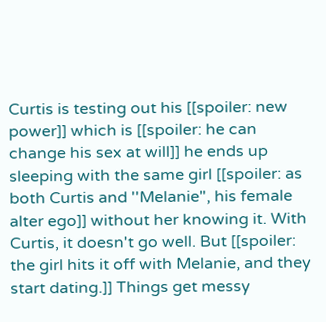Curtis is testing out his [[spoiler: new power]] which is [[spoiler: he can change his sex at will]] he ends up sleeping with the same girl [[spoiler: as both Curtis and ''Melanie", his female alter ego]] without her knowing it. With Curtis, it doesn't go well. But [[spoiler: the girl hits it off with Melanie, and they start dating.]] Things get messy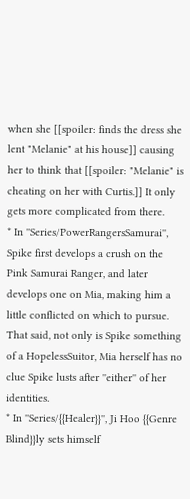when she [[spoiler: finds the dress she lent "Melanie" at his house]] causing her to think that [[spoiler: "Melanie" is cheating on her with Curtis.]] It only gets more complicated from there.
* In ''Series/PowerRangersSamurai'', Spike first develops a crush on the Pink Samurai Ranger, and later develops one on Mia, making him a little conflicted on which to pursue. That said, not only is Spike something of a HopelessSuitor, Mia herself has no clue Spike lusts after ''either'' of her identities.
* In ''Series/{{Healer}}'', Ji Hoo {{Genre Blind}}ly sets himself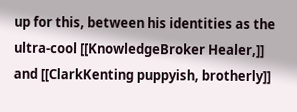up for this, between his identities as the ultra-cool [[KnowledgeBroker Healer,]] and [[ClarkKenting puppyish, brotherly]]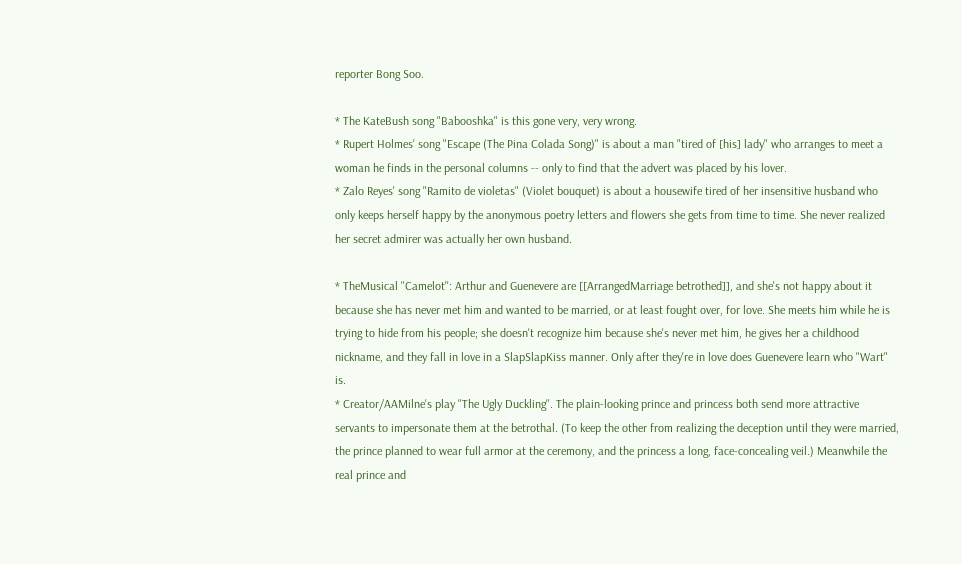reporter Bong Soo.

* The KateBush song "Babooshka" is this gone very, very wrong.
* Rupert Holmes' song "Escape (The Pina Colada Song)" is about a man "tired of [his] lady" who arranges to meet a woman he finds in the personal columns -- only to find that the advert was placed by his lover.
* Zalo Reyes' song "Ramito de violetas" (Violet bouquet) is about a housewife tired of her insensitive husband who only keeps herself happy by the anonymous poetry letters and flowers she gets from time to time. She never realized her secret admirer was actually her own husband.

* TheMusical ''Camelot'': Arthur and Guenevere are [[ArrangedMarriage betrothed]], and she's not happy about it because she has never met him and wanted to be married, or at least fought over, for love. She meets him while he is trying to hide from his people; she doesn't recognize him because she's never met him, he gives her a childhood nickname, and they fall in love in a SlapSlapKiss manner. Only after they're in love does Guenevere learn who "Wart" is.
* Creator/AAMilne's play ''The Ugly Duckling''. The plain-looking prince and princess both send more attractive servants to impersonate them at the betrothal. (To keep the other from realizing the deception until they were married, the prince planned to wear full armor at the ceremony, and the princess a long, face-concealing veil.) Meanwhile the real prince and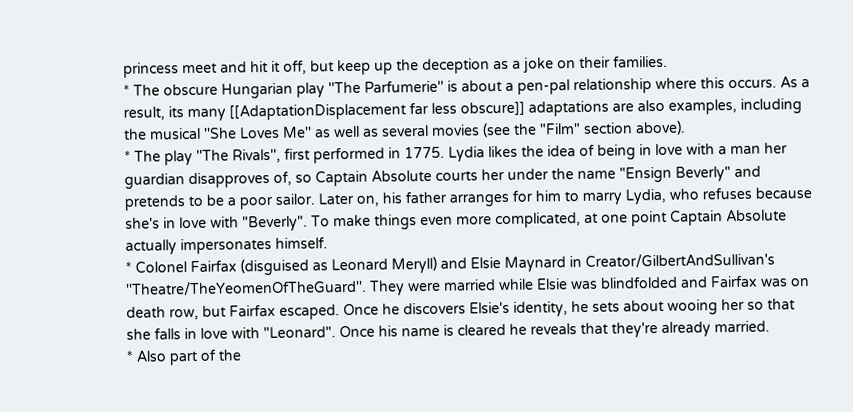princess meet and hit it off, but keep up the deception as a joke on their families.
* The obscure Hungarian play ''The Parfumerie'' is about a pen-pal relationship where this occurs. As a result, its many [[AdaptationDisplacement far less obscure]] adaptations are also examples, including the musical ''She Loves Me'' as well as several movies (see the "Film" section above).
* The play ''The Rivals'', first performed in 1775. Lydia likes the idea of being in love with a man her guardian disapproves of, so Captain Absolute courts her under the name "Ensign Beverly" and pretends to be a poor sailor. Later on, his father arranges for him to marry Lydia, who refuses because she's in love with "Beverly". To make things even more complicated, at one point Captain Absolute actually impersonates himself.
* Colonel Fairfax (disguised as Leonard Meryll) and Elsie Maynard in Creator/GilbertAndSullivan's ''Theatre/TheYeomenOfTheGuard''. They were married while Elsie was blindfolded and Fairfax was on death row, but Fairfax escaped. Once he discovers Elsie's identity, he sets about wooing her so that she falls in love with "Leonard". Once his name is cleared he reveals that they're already married.
* Also part of the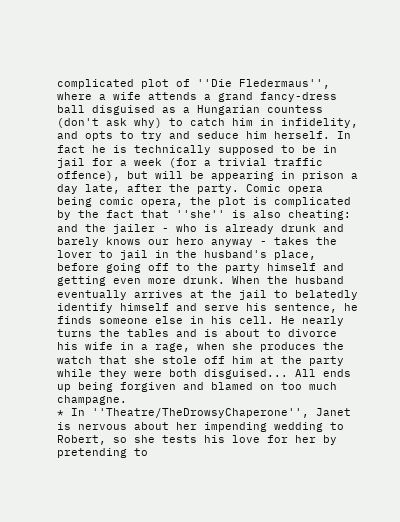complicated plot of ''Die Fledermaus'', where a wife attends a grand fancy-dress ball disguised as a Hungarian countess (don't ask why) to catch him in infidelity, and opts to try and seduce him herself. In fact he is technically supposed to be in jail for a week (for a trivial traffic offence), but will be appearing in prison a day late, after the party. Comic opera being comic opera, the plot is complicated by the fact that ''she'' is also cheating: and the jailer - who is already drunk and barely knows our hero anyway - takes the lover to jail in the husband's place, before going off to the party himself and getting even more drunk. When the husband eventually arrives at the jail to belatedly identify himself and serve his sentence, he finds someone else in his cell. He nearly turns the tables and is about to divorce his wife in a rage, when she produces the watch that she stole off him at the party while they were both disguised... All ends up being forgiven and blamed on too much champagne.
* In ''Theatre/TheDrowsyChaperone'', Janet is nervous about her impending wedding to Robert, so she tests his love for her by pretending to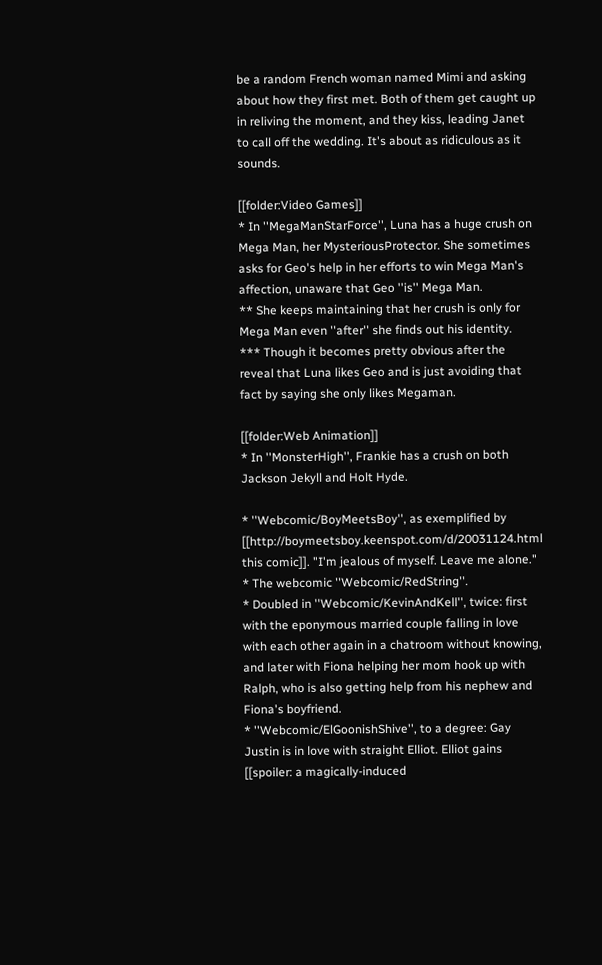be a random French woman named Mimi and asking about how they first met. Both of them get caught up in reliving the moment, and they kiss, leading Janet to call off the wedding. It's about as ridiculous as it sounds.

[[folder:Video Games]]
* In ''MegaManStarForce'', Luna has a huge crush on Mega Man, her MysteriousProtector. She sometimes asks for Geo's help in her efforts to win Mega Man's affection, unaware that Geo ''is'' Mega Man.
** She keeps maintaining that her crush is only for Mega Man even ''after'' she finds out his identity.
*** Though it becomes pretty obvious after the reveal that Luna likes Geo and is just avoiding that fact by saying she only likes Megaman.

[[folder:Web Animation]]
* In ''MonsterHigh'', Frankie has a crush on both Jackson Jekyll and Holt Hyde.

* ''Webcomic/BoyMeetsBoy'', as exemplified by [[http://boymeetsboy.keenspot.com/d/20031124.html this comic]]. "I'm jealous of myself. Leave me alone."
* The webcomic ''Webcomic/RedString''.
* Doubled in ''Webcomic/KevinAndKell'', twice: first with the eponymous married couple falling in love with each other again in a chatroom without knowing, and later with Fiona helping her mom hook up with Ralph, who is also getting help from his nephew and Fiona's boyfriend.
* ''Webcomic/ElGoonishShive'', to a degree: Gay Justin is in love with straight Elliot. Elliot gains [[spoiler: a magically-induced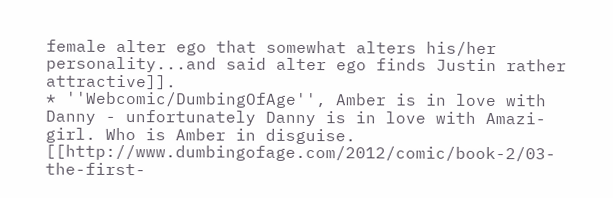female alter ego that somewhat alters his/her personality...and said alter ego finds Justin rather attractive]].
* ''Webcomic/DumbingOfAge'', Amber is in love with Danny - unfortunately Danny is in love with Amazi-girl. Who is Amber in disguise. [[http://www.dumbingofage.com/2012/comic/book-2/03-the-first-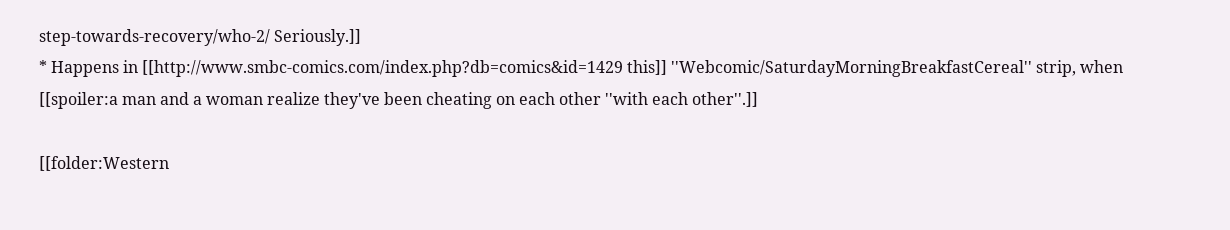step-towards-recovery/who-2/ Seriously.]]
* Happens in [[http://www.smbc-comics.com/index.php?db=comics&id=1429 this]] ''Webcomic/SaturdayMorningBreakfastCereal'' strip, when [[spoiler:a man and a woman realize they've been cheating on each other ''with each other''.]]

[[folder:Western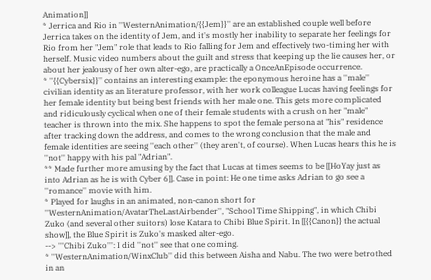Animation]]
* Jerrica and Rio in ''WesternAnimation/{{Jem}}'' are an established couple well before Jerrica takes on the identity of Jem, and it's mostly her inability to separate her feelings for Rio from her "Jem" role that leads to Rio falling for Jem and effectively two-timing her with herself. Music video numbers about the guilt and stress that keeping up the lie causes her, or about her jealousy of her own alter-ego, are practically a OnceAnEpisode occurrence.
* ''{{Cybersix}}'' contains an interesting example: the eponymous heroine has a ''male'' civilian identity as an literature professor, with her work colleague Lucas having feelings for her female identity but being best friends with her male one. This gets more complicated and ridiculously cyclical when one of their female students with a crush on her "male" teacher is thrown into the mix. She happens to spot the female persona at "his" residence after tracking down the address, and comes to the wrong conclusion that the male and female identities are seeing ''each other'' (they aren't, of course). When Lucas hears this he is ''not'' happy with his pal "Adrian".
** Made further more amusing by the fact that Lucas at times seems to be [[HoYay just as into Adrian as he is with Cyber 6]]. Case in point: He one time asks Adrian to go see a ''romance'' movie with him.
* Played for laughs in an animated, non-canon short for ''WesternAnimation/AvatarTheLastAirbender'', "School Time Shipping", in which Chibi Zuko (and several other suitors) lose Katara to Chibi Blue Spirit. In [[{{Canon}} the actual show]], the Blue Spirit is Zuko's masked alter-ego.
--> '''Chibi Zuko''': I did ''not'' see that one coming.
* ''WesternAnimation/WinxClub'' did this between Aisha and Nabu. The two were betrothed in an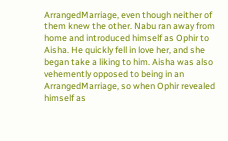ArrangedMarriage, even though neither of them knew the other. Nabu ran away from home and introduced himself as Ophir to Aisha. He quickly fell in love her, and she began take a liking to him. Aisha was also vehemently opposed to being in an ArrangedMarriage, so when Ophir revealed himself as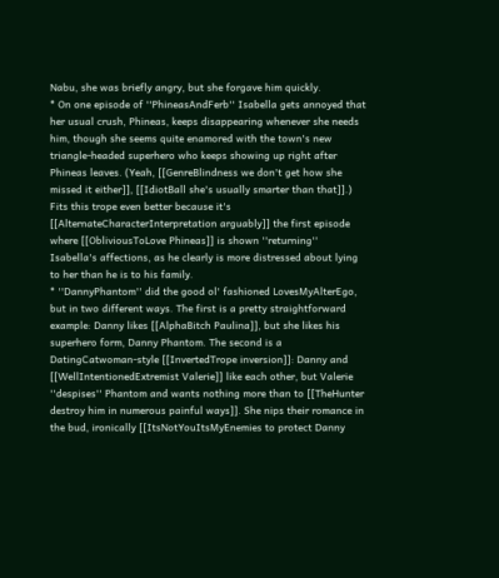Nabu, she was briefly angry, but she forgave him quickly.
* On one episode of ''PhineasAndFerb'' Isabella gets annoyed that her usual crush, Phineas, keeps disappearing whenever she needs him, though she seems quite enamored with the town's new triangle-headed superhero who keeps showing up right after Phineas leaves. (Yeah, [[GenreBlindness we don't get how she missed it either]], [[IdiotBall she's usually smarter than that]].) Fits this trope even better because it's [[AlternateCharacterInterpretation arguably]] the first episode where [[ObliviousToLove Phineas]] is shown ''returning'' Isabella's affections, as he clearly is more distressed about lying to her than he is to his family.
* ''DannyPhantom'' did the good ol' fashioned LovesMyAlterEgo, but in two different ways. The first is a pretty straightforward example: Danny likes [[AlphaBitch Paulina]], but she likes his superhero form, Danny Phantom. The second is a DatingCatwoman-style [[InvertedTrope inversion]]: Danny and [[WellIntentionedExtremist Valerie]] like each other, but Valerie ''despises'' Phantom and wants nothing more than to [[TheHunter destroy him in numerous painful ways]]. She nips their romance in the bud, ironically [[ItsNotYouItsMyEnemies to protect Danny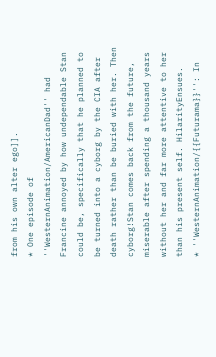from his own alter ego]].
* One episode of ''WesternAnimation/AmericanDad'' had Francine annoyed by how undependable Stan could be, specifically that he planned to be turned into a cyborg by the CIA after death rather than be buried with her. Then cyborg!Stan comes back from the future, miserable after spending a thousand years without her and far more attentive to her than his present self. HilarityEnsues.
* ''WesternAnimation/{{Futurama}}'': In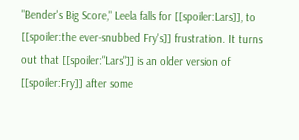"Bender's Big Score," Leela falls for [[spoiler:Lars]], to [[spoiler:the ever-snubbed Fry's]] frustration. It turns out that [[spoiler:"Lars"]] is an older version of [[spoiler:Fry]] after some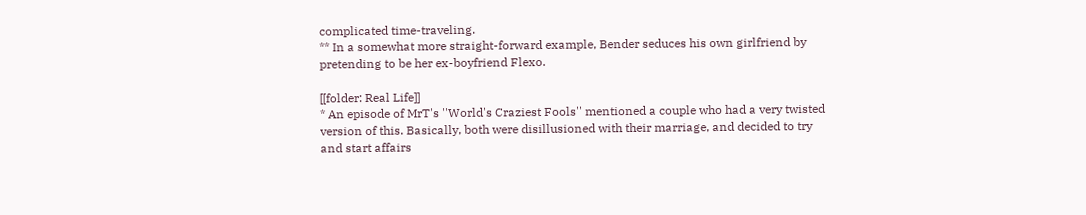complicated time-traveling.
** In a somewhat more straight-forward example, Bender seduces his own girlfriend by pretending to be her ex-boyfriend Flexo.

[[folder: Real Life]]
* An episode of MrT's ''World's Craziest Fools'' mentioned a couple who had a very twisted version of this. Basically, both were disillusioned with their marriage, and decided to try and start affairs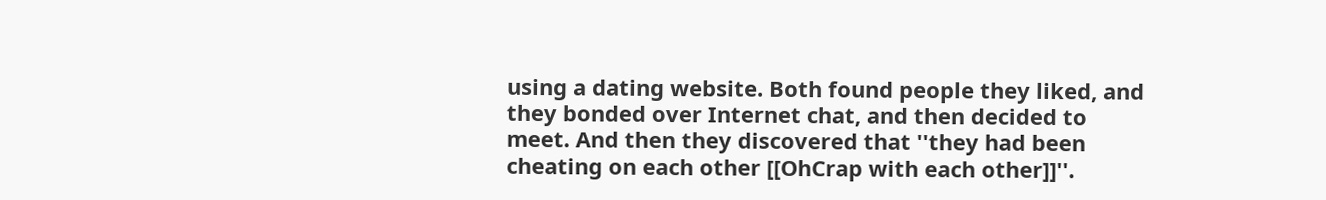using a dating website. Both found people they liked, and they bonded over Internet chat, and then decided to meet. And then they discovered that ''they had been cheating on each other [[OhCrap with each other]]''.